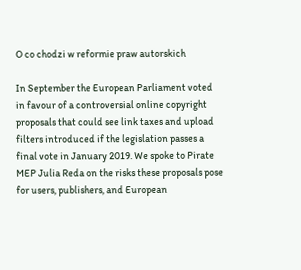O co chodzi w reformie praw autorskich

In September the European Parliament voted in favour of a controversial online copyright proposals that could see link taxes and upload filters introduced if the legislation passes a final vote in January 2019. We spoke to Pirate MEP Julia Reda on the risks these proposals pose for users, publishers, and European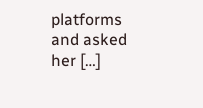platforms and asked her […]